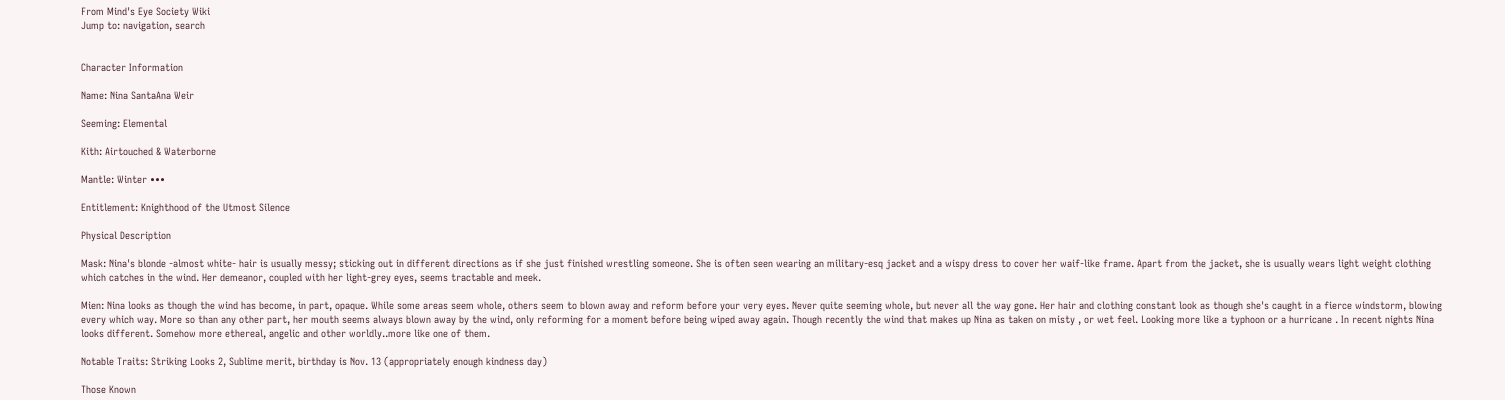From Mind's Eye Society Wiki
Jump to: navigation, search


Character Information

Name: Nina SantaAna Weir

Seeming: Elemental

Kith: Airtouched & Waterborne

Mantle: Winter •••

Entitlement: Knighthood of the Utmost Silence

Physical Description

Mask: Nina's blonde -almost white- hair is usually messy; sticking out in different directions as if she just finished wrestling someone. She is often seen wearing an military-esq jacket and a wispy dress to cover her waif-like frame. Apart from the jacket, she is usually wears light weight clothing which catches in the wind. Her demeanor, coupled with her light-grey eyes, seems tractable and meek.

Mien: Nina looks as though the wind has become, in part, opaque. While some areas seem whole, others seem to blown away and reform before your very eyes. Never quite seeming whole, but never all the way gone. Her hair and clothing constant look as though she's caught in a fierce windstorm, blowing every which way. More so than any other part, her mouth seems always blown away by the wind, only reforming for a moment before being wiped away again. Though recently the wind that makes up Nina as taken on misty , or wet feel. Looking more like a typhoon or a hurricane . In recent nights Nina looks different. Somehow more ethereal, angelic and other worldly..more like one of them.

Notable Traits: Striking Looks 2, Sublime merit, birthday is Nov. 13 (appropriately enough kindness day)

Those Known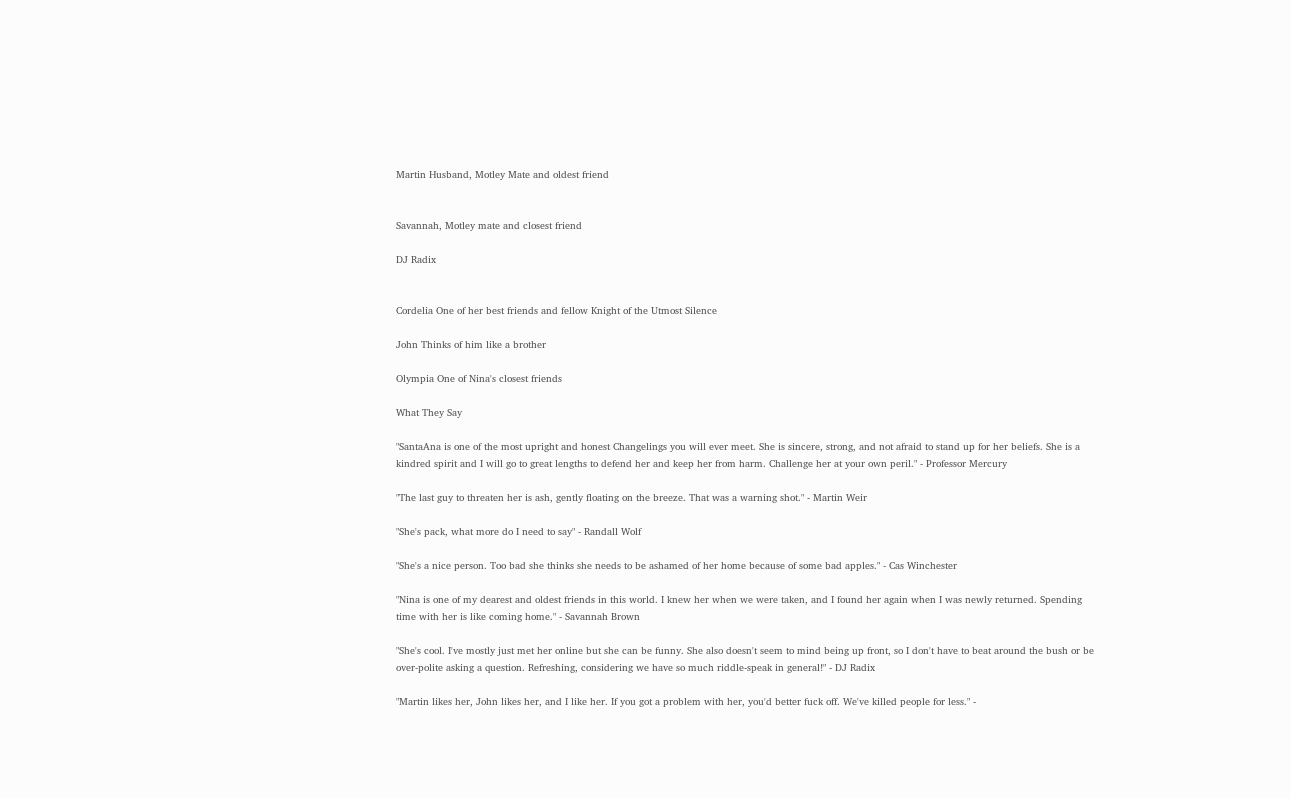Martin Husband, Motley Mate and oldest friend


Savannah, Motley mate and closest friend

DJ Radix


Cordelia One of her best friends and fellow Knight of the Utmost Silence

John Thinks of him like a brother

Olympia One of Nina's closest friends

What They Say

"SantaAna is one of the most upright and honest Changelings you will ever meet. She is sincere, strong, and not afraid to stand up for her beliefs. She is a kindred spirit and I will go to great lengths to defend her and keep her from harm. Challenge her at your own peril." - Professor Mercury

"The last guy to threaten her is ash, gently floating on the breeze. That was a warning shot." - Martin Weir

"She's pack, what more do I need to say" - Randall Wolf

"She's a nice person. Too bad she thinks she needs to be ashamed of her home because of some bad apples." - Cas Winchester

"Nina is one of my dearest and oldest friends in this world. I knew her when we were taken, and I found her again when I was newly returned. Spending time with her is like coming home." - Savannah Brown

"She's cool. I've mostly just met her online but she can be funny. She also doesn't seem to mind being up front, so I don't have to beat around the bush or be over-polite asking a question. Refreshing, considering we have so much riddle-speak in general!" - DJ Radix

"Martin likes her, John likes her, and I like her. If you got a problem with her, you'd better fuck off. We've killed people for less." -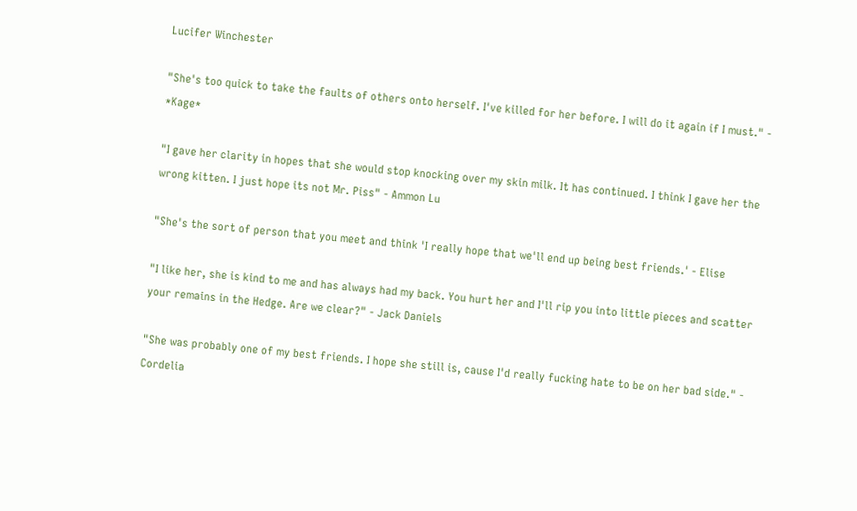Lucifer Winchester

"She's too quick to take the faults of others onto herself. I've killed for her before. I will do it again if I must." - *Kage*

"I gave her clarity in hopes that she would stop knocking over my skin milk. It has continued. I think I gave her the wrong kitten. I just hope its not Mr. Piss" - Ammon Lu

"She's the sort of person that you meet and think 'I really hope that we'll end up being best friends.' - Elise

"I like her, she is kind to me and has always had my back. You hurt her and I'll rip you into little pieces and scatter your remains in the Hedge. Are we clear?" - Jack Daniels

"She was probably one of my best friends. I hope she still is, cause I'd really fucking hate to be on her bad side." - Cordelia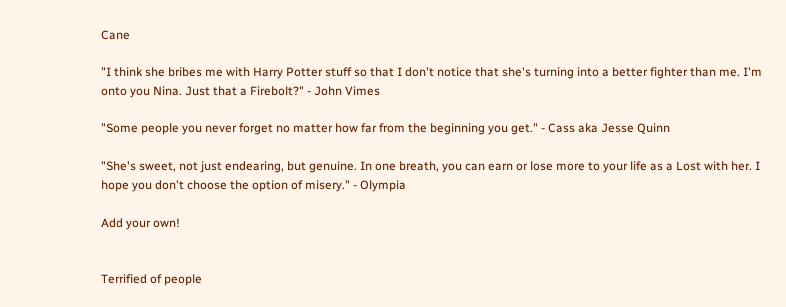Cane

"I think she bribes me with Harry Potter stuff so that I don't notice that she's turning into a better fighter than me. I'm onto you Nina. Just that a Firebolt?" - John Vimes

"Some people you never forget no matter how far from the beginning you get." - Cass aka Jesse Quinn

"She's sweet, not just endearing, but genuine. In one breath, you can earn or lose more to your life as a Lost with her. I hope you don't choose the option of misery." - Olympia

Add your own!


Terrified of people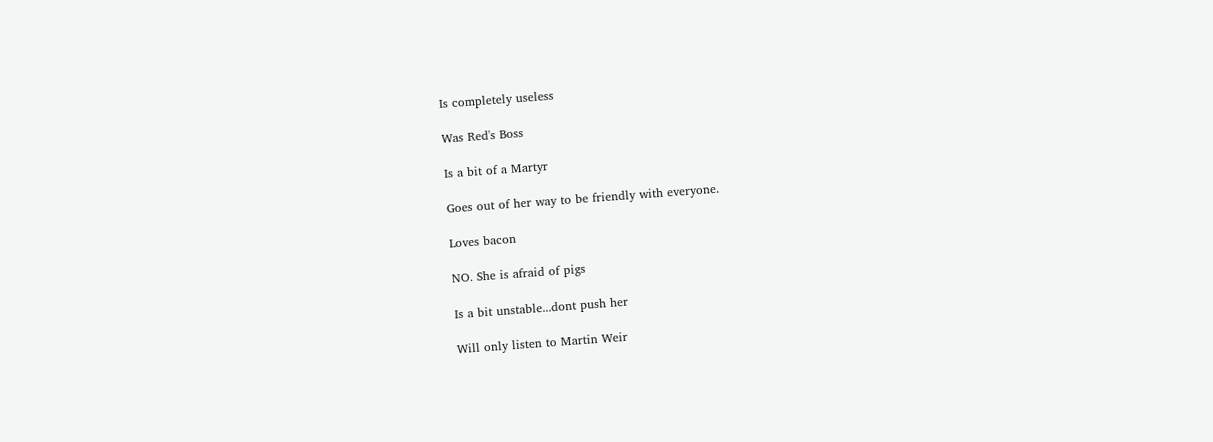Is completely useless

Was Red's Boss

Is a bit of a Martyr

Goes out of her way to be friendly with everyone.

Loves bacon

NO. She is afraid of pigs

Is a bit unstable...dont push her

Will only listen to Martin Weir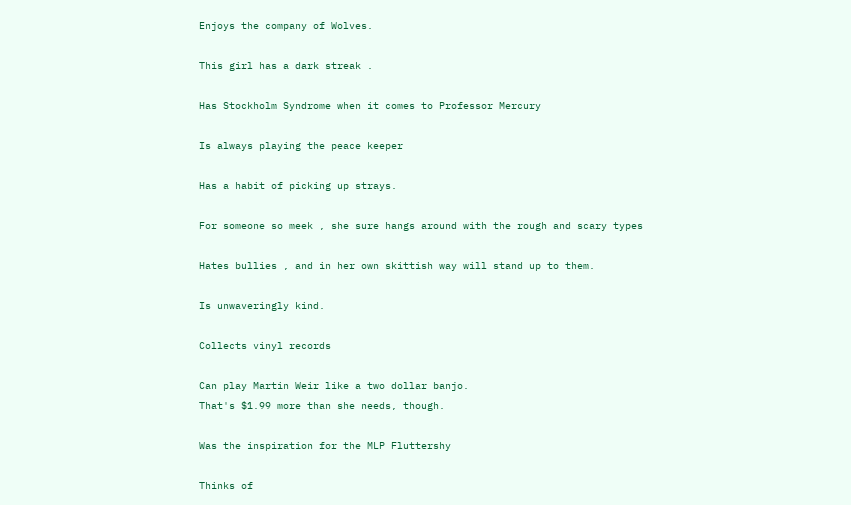Enjoys the company of Wolves.

This girl has a dark streak .

Has Stockholm Syndrome when it comes to Professor Mercury

Is always playing the peace keeper

Has a habit of picking up strays.

For someone so meek , she sure hangs around with the rough and scary types

Hates bullies , and in her own skittish way will stand up to them.

Is unwaveringly kind.

Collects vinyl records

Can play Martin Weir like a two dollar banjo.
That's $1.99 more than she needs, though.

Was the inspiration for the MLP Fluttershy

Thinks of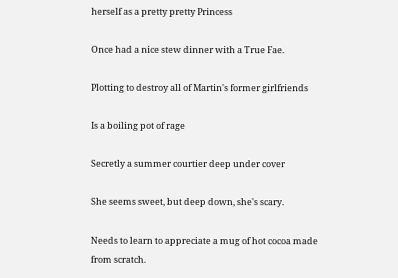herself as a pretty pretty Princess

Once had a nice stew dinner with a True Fae.

Plotting to destroy all of Martin's former girlfriends

Is a boiling pot of rage

Secretly a summer courtier deep under cover

She seems sweet, but deep down, she's scary.

Needs to learn to appreciate a mug of hot cocoa made from scratch.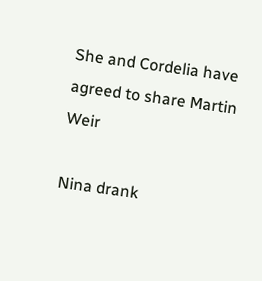She and Cordelia have agreed to share Martin Weir

Nina drank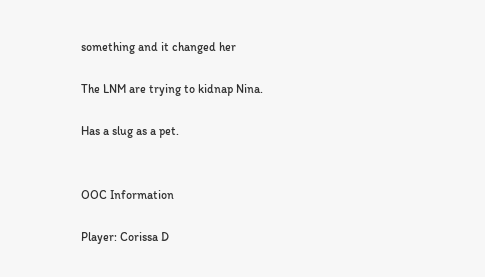something and it changed her

The LNM are trying to kidnap Nina.

Has a slug as a pet.


OOC Information

Player: Corissa D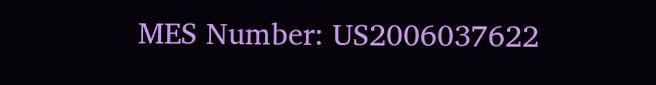MES Number: US2006037622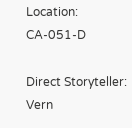Location: CA-051-D

Direct Storyteller: Vern